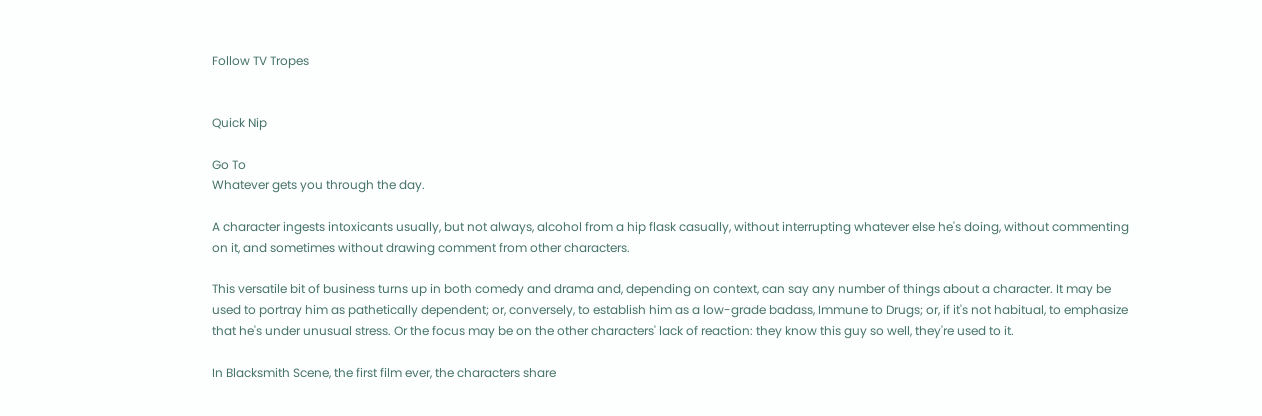Follow TV Tropes


Quick Nip

Go To
Whatever gets you through the day.

A character ingests intoxicants usually, but not always, alcohol from a hip flask casually, without interrupting whatever else he's doing, without commenting on it, and sometimes without drawing comment from other characters.

This versatile bit of business turns up in both comedy and drama and, depending on context, can say any number of things about a character. It may be used to portray him as pathetically dependent; or, conversely, to establish him as a low-grade badass, Immune to Drugs; or, if it's not habitual, to emphasize that he's under unusual stress. Or the focus may be on the other characters' lack of reaction: they know this guy so well, they're used to it.

In Blacksmith Scene, the first film ever, the characters share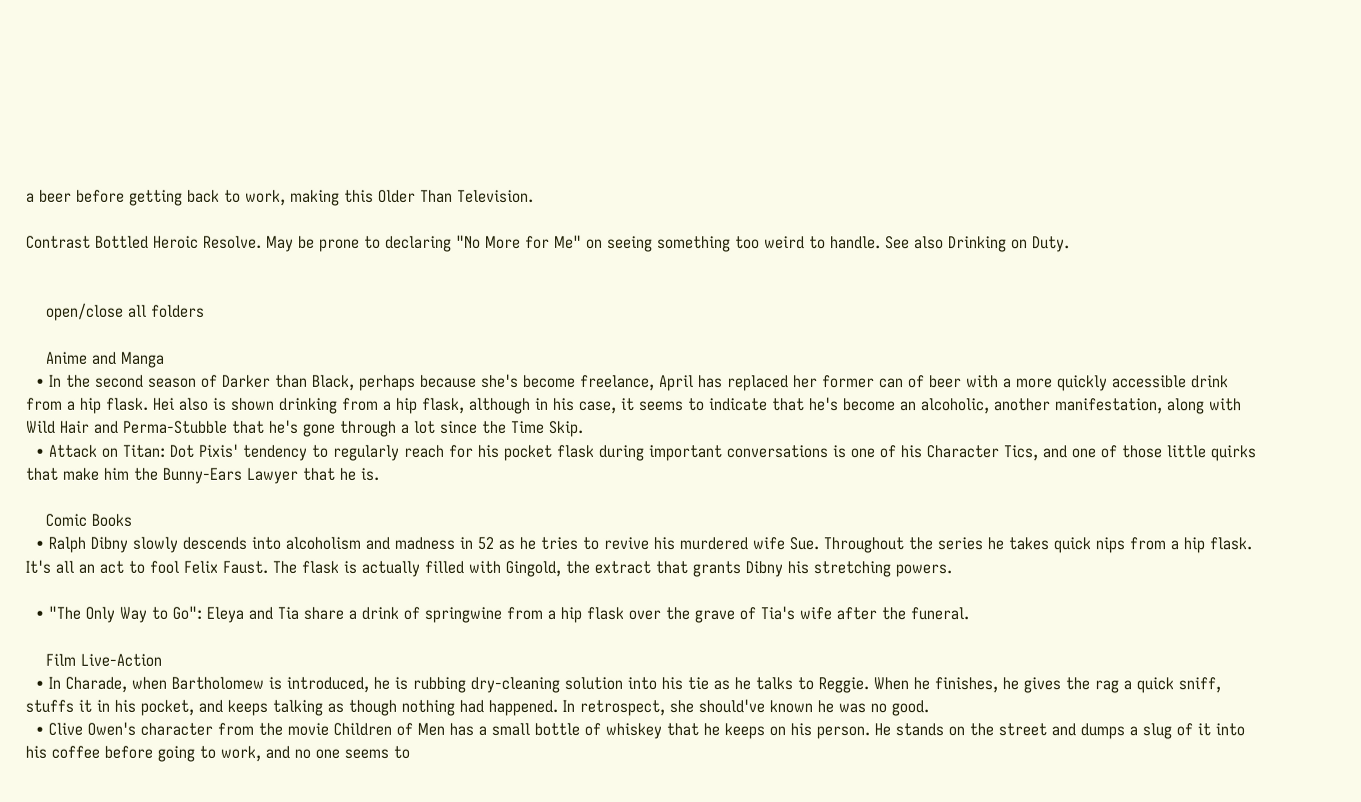a beer before getting back to work, making this Older Than Television.

Contrast Bottled Heroic Resolve. May be prone to declaring "No More for Me" on seeing something too weird to handle. See also Drinking on Duty.


    open/close all folders

    Anime and Manga
  • In the second season of Darker than Black, perhaps because she's become freelance, April has replaced her former can of beer with a more quickly accessible drink from a hip flask. Hei also is shown drinking from a hip flask, although in his case, it seems to indicate that he's become an alcoholic, another manifestation, along with Wild Hair and Perma-Stubble that he's gone through a lot since the Time Skip.
  • Attack on Titan: Dot Pixis' tendency to regularly reach for his pocket flask during important conversations is one of his Character Tics, and one of those little quirks that make him the Bunny-Ears Lawyer that he is.

    Comic Books
  • Ralph Dibny slowly descends into alcoholism and madness in 52 as he tries to revive his murdered wife Sue. Throughout the series he takes quick nips from a hip flask. It's all an act to fool Felix Faust. The flask is actually filled with Gingold, the extract that grants Dibny his stretching powers.

  • "The Only Way to Go": Eleya and Tia share a drink of springwine from a hip flask over the grave of Tia's wife after the funeral.

    Film Live-Action
  • In Charade, when Bartholomew is introduced, he is rubbing dry-cleaning solution into his tie as he talks to Reggie. When he finishes, he gives the rag a quick sniff, stuffs it in his pocket, and keeps talking as though nothing had happened. In retrospect, she should've known he was no good.
  • Clive Owen's character from the movie Children of Men has a small bottle of whiskey that he keeps on his person. He stands on the street and dumps a slug of it into his coffee before going to work, and no one seems to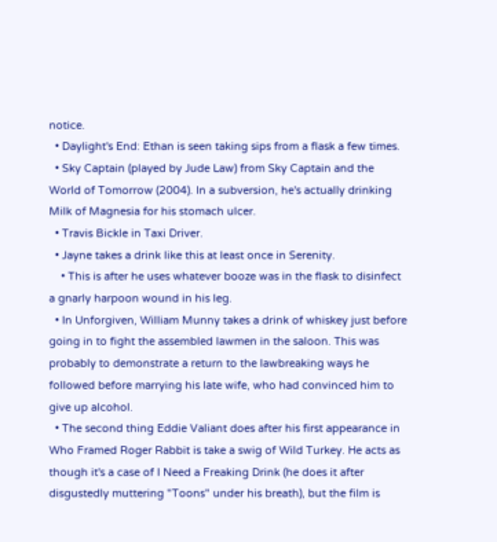notice.
  • Daylight's End: Ethan is seen taking sips from a flask a few times.
  • Sky Captain (played by Jude Law) from Sky Captain and the World of Tomorrow (2004). In a subversion, he's actually drinking Milk of Magnesia for his stomach ulcer.
  • Travis Bickle in Taxi Driver.
  • Jayne takes a drink like this at least once in Serenity.
    • This is after he uses whatever booze was in the flask to disinfect a gnarly harpoon wound in his leg.
  • In Unforgiven, William Munny takes a drink of whiskey just before going in to fight the assembled lawmen in the saloon. This was probably to demonstrate a return to the lawbreaking ways he followed before marrying his late wife, who had convinced him to give up alcohol.
  • The second thing Eddie Valiant does after his first appearance in Who Framed Roger Rabbit is take a swig of Wild Turkey. He acts as though it's a case of I Need a Freaking Drink (he does it after disgustedly muttering "Toons" under his breath), but the film is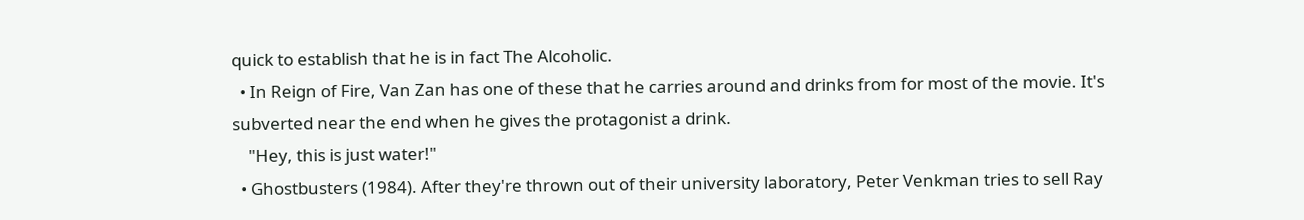quick to establish that he is in fact The Alcoholic.
  • In Reign of Fire, Van Zan has one of these that he carries around and drinks from for most of the movie. It's subverted near the end when he gives the protagonist a drink.
    "Hey, this is just water!"
  • Ghostbusters (1984). After they're thrown out of their university laboratory, Peter Venkman tries to sell Ray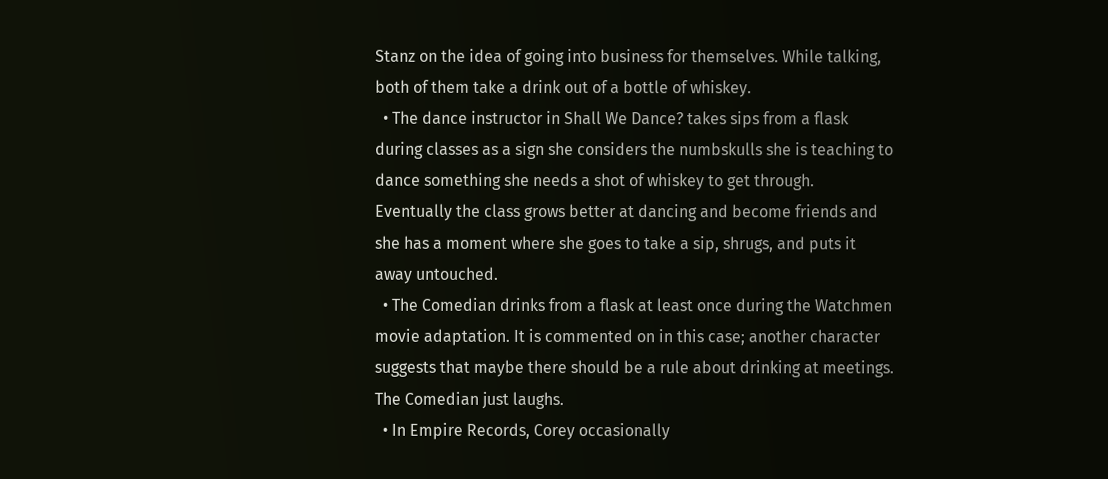Stanz on the idea of going into business for themselves. While talking, both of them take a drink out of a bottle of whiskey.
  • The dance instructor in Shall We Dance? takes sips from a flask during classes as a sign she considers the numbskulls she is teaching to dance something she needs a shot of whiskey to get through. Eventually the class grows better at dancing and become friends and she has a moment where she goes to take a sip, shrugs, and puts it away untouched.
  • The Comedian drinks from a flask at least once during the Watchmen movie adaptation. It is commented on in this case; another character suggests that maybe there should be a rule about drinking at meetings. The Comedian just laughs.
  • In Empire Records, Corey occasionally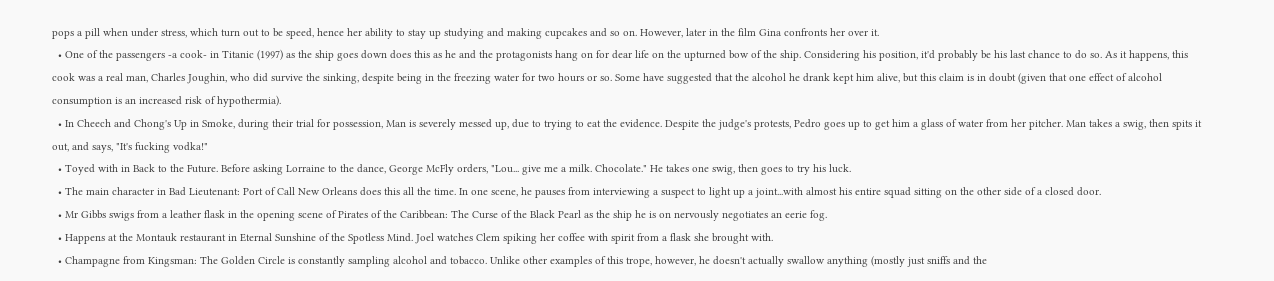pops a pill when under stress, which turn out to be speed, hence her ability to stay up studying and making cupcakes and so on. However, later in the film Gina confronts her over it.
  • One of the passengers -a cook- in Titanic (1997) as the ship goes down does this as he and the protagonists hang on for dear life on the upturned bow of the ship. Considering his position, it'd probably be his last chance to do so. As it happens, this cook was a real man, Charles Joughin, who did survive the sinking, despite being in the freezing water for two hours or so. Some have suggested that the alcohol he drank kept him alive, but this claim is in doubt (given that one effect of alcohol consumption is an increased risk of hypothermia).
  • In Cheech and Chong's Up in Smoke, during their trial for possession, Man is severely messed up, due to trying to eat the evidence. Despite the judge's protests, Pedro goes up to get him a glass of water from her pitcher. Man takes a swig, then spits it out, and says, "It's fucking vodka!"
  • Toyed with in Back to the Future. Before asking Lorraine to the dance, George McFly orders, "Lou... give me a milk. Chocolate." He takes one swig, then goes to try his luck.
  • The main character in Bad Lieutenant: Port of Call New Orleans does this all the time. In one scene, he pauses from interviewing a suspect to light up a joint...with almost his entire squad sitting on the other side of a closed door.
  • Mr Gibbs swigs from a leather flask in the opening scene of Pirates of the Caribbean: The Curse of the Black Pearl as the ship he is on nervously negotiates an eerie fog.
  • Happens at the Montauk restaurant in Eternal Sunshine of the Spotless Mind. Joel watches Clem spiking her coffee with spirit from a flask she brought with.
  • Champagne from Kingsman: The Golden Circle is constantly sampling alcohol and tobacco. Unlike other examples of this trope, however, he doesn't actually swallow anything (mostly just sniffs and the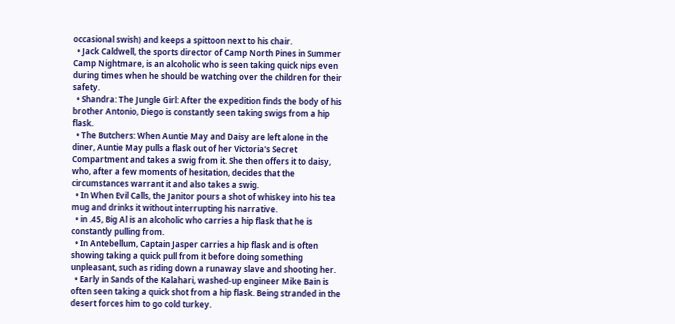occasional swish) and keeps a spittoon next to his chair.
  • Jack Caldwell, the sports director of Camp North Pines in Summer Camp Nightmare, is an alcoholic who is seen taking quick nips even during times when he should be watching over the children for their safety.
  • Shandra: The Jungle Girl: After the expedition finds the body of his brother Antonio, Diego is constantly seen taking swigs from a hip flask.
  • The Butchers: When Auntie May and Daisy are left alone in the diner, Auntie May pulls a flask out of her Victoria's Secret Compartment and takes a swig from it. She then offers it to daisy, who, after a few moments of hesitation, decides that the circumstances warrant it and also takes a swig.
  • In When Evil Calls, the Janitor pours a shot of whiskey into his tea mug and drinks it without interrupting his narrative.
  • in .45, Big Al is an alcoholic who carries a hip flask that he is constantly pulling from.
  • In Antebellum, Captain Jasper carries a hip flask and is often showing taking a quick pull from it before doing something unpleasant, such as riding down a runaway slave and shooting her.
  • Early in Sands of the Kalahari, washed-up engineer Mike Bain is often seen taking a quick shot from a hip flask. Being stranded in the desert forces him to go cold turkey.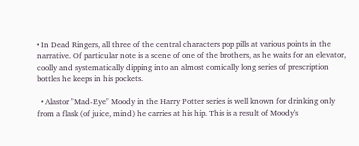• In Dead Ringers, all three of the central characters pop pills at various points in the narrative. Of particular note is a scene of one of the brothers, as he waits for an elevator, coolly and systematically dipping into an almost comically long series of prescription bottles he keeps in his pockets.

  • Alastor "Mad-Eye" Moody in the Harry Potter series is well known for drinking only from a flask (of juice, mind) he carries at his hip. This is a result of Moody's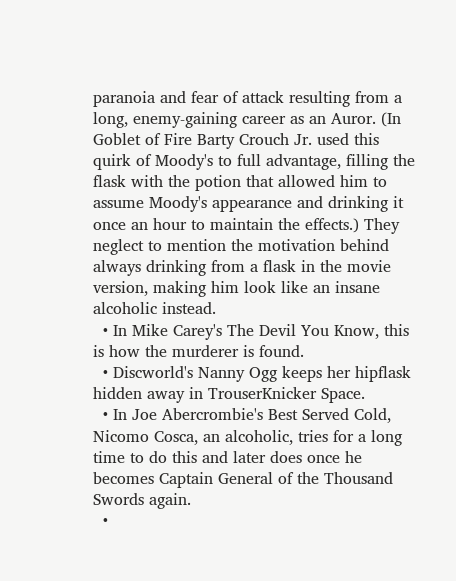paranoia and fear of attack resulting from a long, enemy-gaining career as an Auror. (In Goblet of Fire Barty Crouch Jr. used this quirk of Moody's to full advantage, filling the flask with the potion that allowed him to assume Moody's appearance and drinking it once an hour to maintain the effects.) They neglect to mention the motivation behind always drinking from a flask in the movie version, making him look like an insane alcoholic instead.
  • In Mike Carey's The Devil You Know, this is how the murderer is found.
  • Discworld's Nanny Ogg keeps her hipflask hidden away in TrouserKnicker Space.
  • In Joe Abercrombie's Best Served Cold, Nicomo Cosca, an alcoholic, tries for a long time to do this and later does once he becomes Captain General of the Thousand Swords again.
  •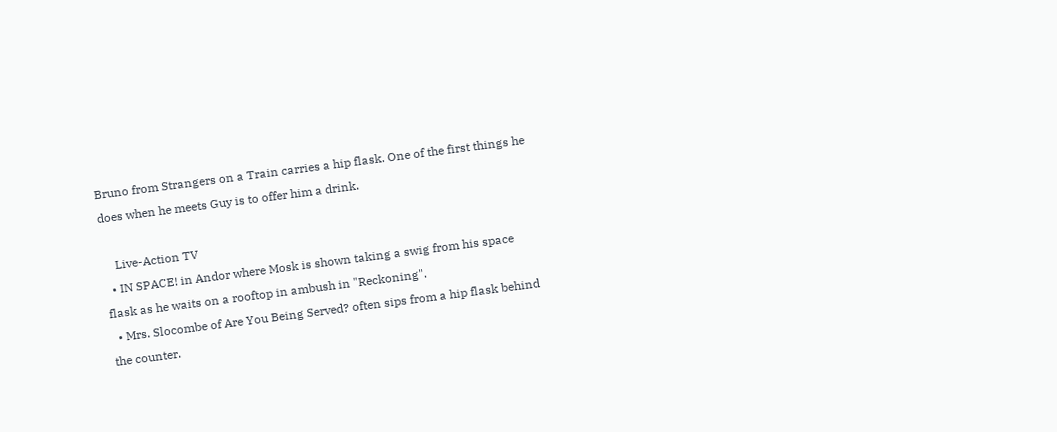Bruno from Strangers on a Train carries a hip flask. One of the first things he does when he meets Guy is to offer him a drink.

    Live-Action TV
  • IN SPACE! in Andor where Mosk is shown taking a swig from his space flask as he waits on a rooftop in ambush in "Reckoning".
  • Mrs. Slocombe of Are You Being Served? often sips from a hip flask behind the counter.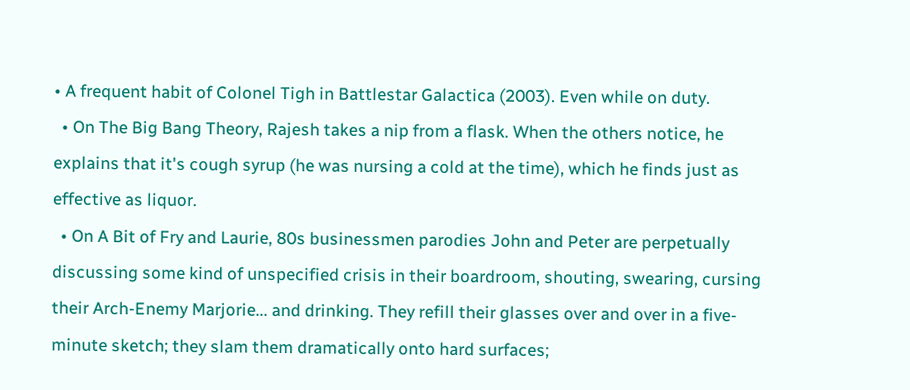• A frequent habit of Colonel Tigh in Battlestar Galactica (2003). Even while on duty.
  • On The Big Bang Theory, Rajesh takes a nip from a flask. When the others notice, he explains that it's cough syrup (he was nursing a cold at the time), which he finds just as effective as liquor.
  • On A Bit of Fry and Laurie, 80s businessmen parodies John and Peter are perpetually discussing some kind of unspecified crisis in their boardroom, shouting, swearing, cursing their Arch-Enemy Marjorie... and drinking. They refill their glasses over and over in a five-minute sketch; they slam them dramatically onto hard surfaces;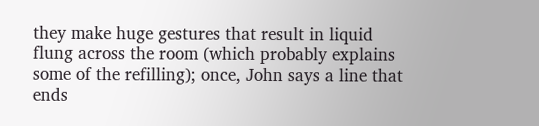they make huge gestures that result in liquid flung across the room (which probably explains some of the refilling); once, John says a line that ends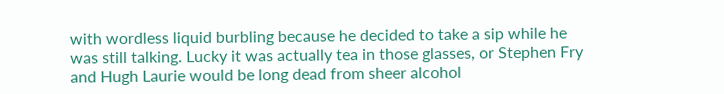with wordless liquid burbling because he decided to take a sip while he was still talking. Lucky it was actually tea in those glasses, or Stephen Fry and Hugh Laurie would be long dead from sheer alcohol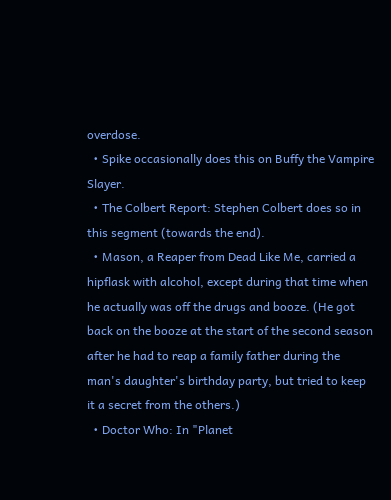overdose.
  • Spike occasionally does this on Buffy the Vampire Slayer.
  • The Colbert Report: Stephen Colbert does so in this segment (towards the end).
  • Mason, a Reaper from Dead Like Me, carried a hipflask with alcohol, except during that time when he actually was off the drugs and booze. (He got back on the booze at the start of the second season after he had to reap a family father during the man's daughter's birthday party, but tried to keep it a secret from the others.)
  • Doctor Who: In "Planet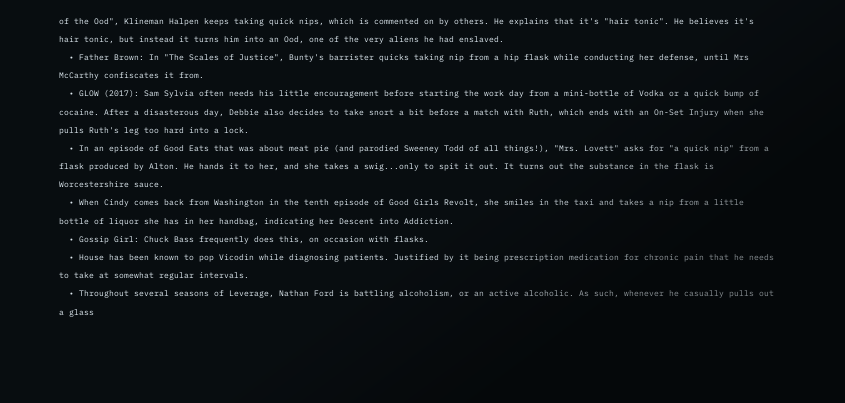of the Ood", Klineman Halpen keeps taking quick nips, which is commented on by others. He explains that it's "hair tonic". He believes it's hair tonic, but instead it turns him into an Ood, one of the very aliens he had enslaved.
  • Father Brown: In "The Scales of Justice", Bunty's barrister quicks taking nip from a hip flask while conducting her defense, until Mrs McCarthy confiscates it from.
  • GLOW (2017): Sam Sylvia often needs his little encouragement before starting the work day from a mini-bottle of Vodka or a quick bump of cocaine. After a disasterous day, Debbie also decides to take snort a bit before a match with Ruth, which ends with an On-Set Injury when she pulls Ruth's leg too hard into a lock.
  • In an episode of Good Eats that was about meat pie (and parodied Sweeney Todd of all things!), "Mrs. Lovett" asks for "a quick nip" from a flask produced by Alton. He hands it to her, and she takes a swig...only to spit it out. It turns out the substance in the flask is Worcestershire sauce.
  • When Cindy comes back from Washington in the tenth episode of Good Girls Revolt, she smiles in the taxi and takes a nip from a little bottle of liquor she has in her handbag, indicating her Descent into Addiction.
  • Gossip Girl: Chuck Bass frequently does this, on occasion with flasks.
  • House has been known to pop Vicodin while diagnosing patients. Justified by it being prescription medication for chronic pain that he needs to take at somewhat regular intervals.
  • Throughout several seasons of Leverage, Nathan Ford is battling alcoholism, or an active alcoholic. As such, whenever he casually pulls out a glass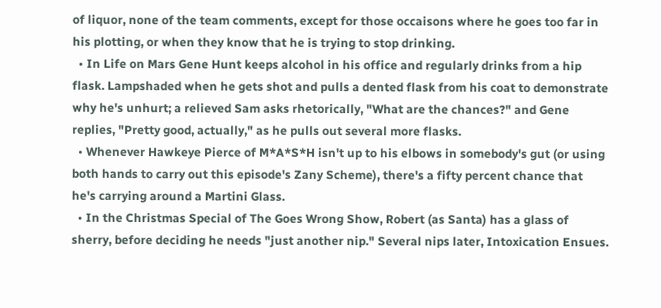of liquor, none of the team comments, except for those occaisons where he goes too far in his plotting, or when they know that he is trying to stop drinking.
  • In Life on Mars Gene Hunt keeps alcohol in his office and regularly drinks from a hip flask. Lampshaded when he gets shot and pulls a dented flask from his coat to demonstrate why he's unhurt; a relieved Sam asks rhetorically, "What are the chances?" and Gene replies, "Pretty good, actually," as he pulls out several more flasks.
  • Whenever Hawkeye Pierce of M*A*S*H isn't up to his elbows in somebody's gut (or using both hands to carry out this episode's Zany Scheme), there's a fifty percent chance that he's carrying around a Martini Glass.
  • In the Christmas Special of The Goes Wrong Show, Robert (as Santa) has a glass of sherry, before deciding he needs "just another nip." Several nips later, Intoxication Ensues.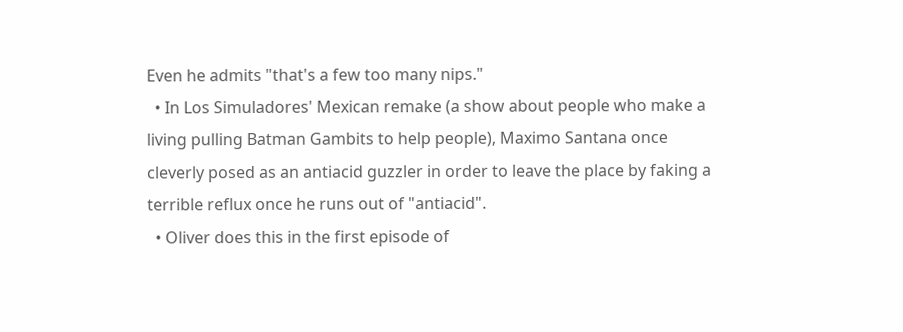Even he admits "that's a few too many nips."
  • In Los Simuladores' Mexican remake (a show about people who make a living pulling Batman Gambits to help people), Maximo Santana once cleverly posed as an antiacid guzzler in order to leave the place by faking a terrible reflux once he runs out of "antiacid".
  • Oliver does this in the first episode of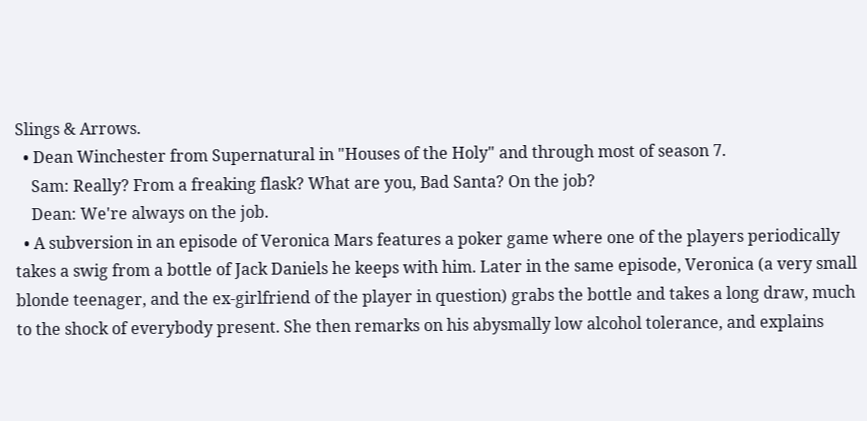Slings & Arrows.
  • Dean Winchester from Supernatural in "Houses of the Holy" and through most of season 7.
    Sam: Really? From a freaking flask? What are you, Bad Santa? On the job?
    Dean: We're always on the job.
  • A subversion in an episode of Veronica Mars features a poker game where one of the players periodically takes a swig from a bottle of Jack Daniels he keeps with him. Later in the same episode, Veronica (a very small blonde teenager, and the ex-girlfriend of the player in question) grabs the bottle and takes a long draw, much to the shock of everybody present. She then remarks on his abysmally low alcohol tolerance, and explains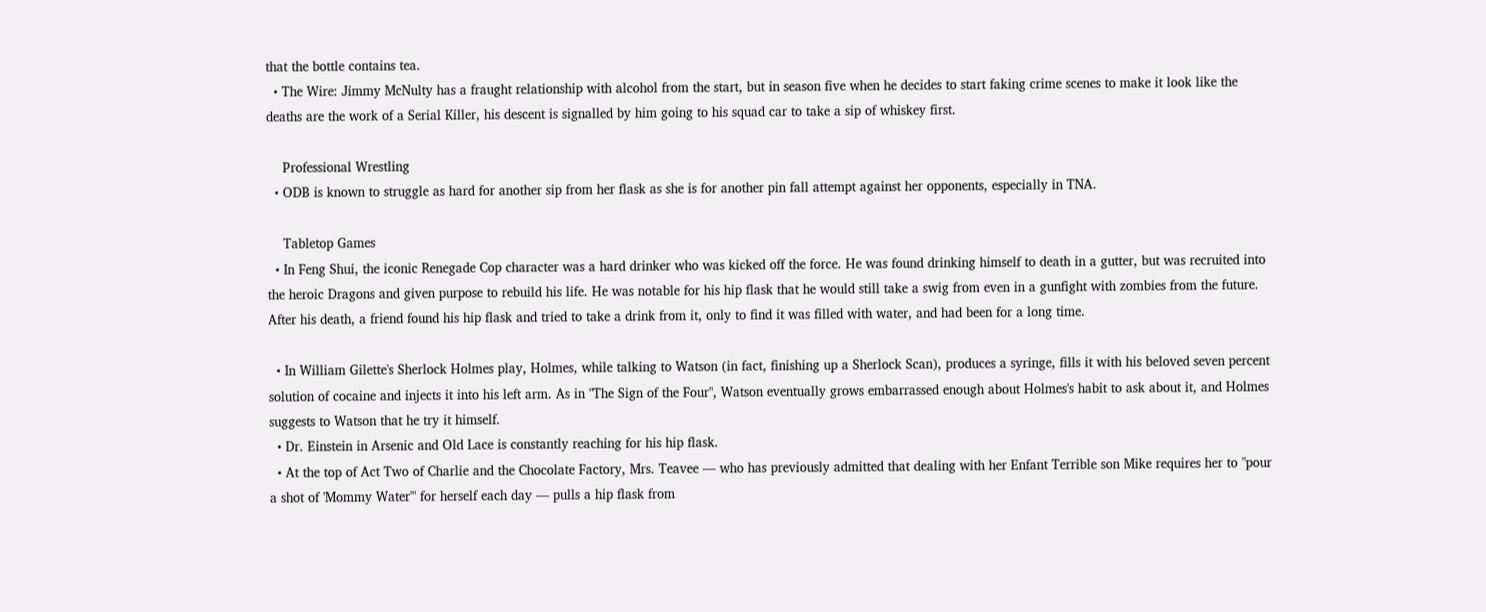that the bottle contains tea.
  • The Wire: Jimmy McNulty has a fraught relationship with alcohol from the start, but in season five when he decides to start faking crime scenes to make it look like the deaths are the work of a Serial Killer, his descent is signalled by him going to his squad car to take a sip of whiskey first.

    Professional Wrestling
  • ODB is known to struggle as hard for another sip from her flask as she is for another pin fall attempt against her opponents, especially in TNA.

    Tabletop Games
  • In Feng Shui, the iconic Renegade Cop character was a hard drinker who was kicked off the force. He was found drinking himself to death in a gutter, but was recruited into the heroic Dragons and given purpose to rebuild his life. He was notable for his hip flask that he would still take a swig from even in a gunfight with zombies from the future. After his death, a friend found his hip flask and tried to take a drink from it, only to find it was filled with water, and had been for a long time.

  • In William Gilette's Sherlock Holmes play, Holmes, while talking to Watson (in fact, finishing up a Sherlock Scan), produces a syringe, fills it with his beloved seven percent solution of cocaine and injects it into his left arm. As in "The Sign of the Four", Watson eventually grows embarrassed enough about Holmes's habit to ask about it, and Holmes suggests to Watson that he try it himself.
  • Dr. Einstein in Arsenic and Old Lace is constantly reaching for his hip flask.
  • At the top of Act Two of Charlie and the Chocolate Factory, Mrs. Teavee — who has previously admitted that dealing with her Enfant Terrible son Mike requires her to "pour a shot of 'Mommy Water'" for herself each day — pulls a hip flask from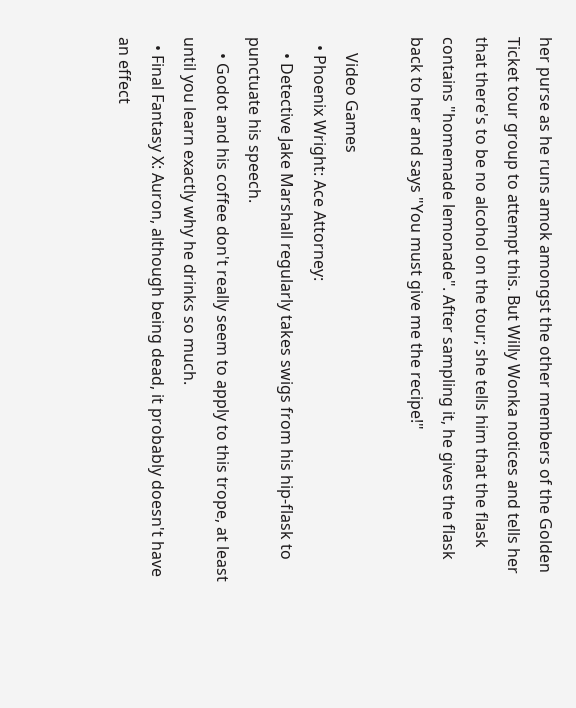her purse as he runs amok amongst the other members of the Golden Ticket tour group to attempt this. But Willy Wonka notices and tells her that there's to be no alcohol on the tour; she tells him that the flask contains "homemade lemonade". After sampling it, he gives the flask back to her and says "You must give me the recipe!"

    Video Games
  • Phoenix Wright: Ace Attorney:
    • Detective Jake Marshall regularly takes swigs from his hip-flask to punctuate his speech.
    • Godot and his coffee don't really seem to apply to this trope, at least until you learn exactly why he drinks so much.
  • Final Fantasy X: Auron, although being dead, it probably doesn't have an effect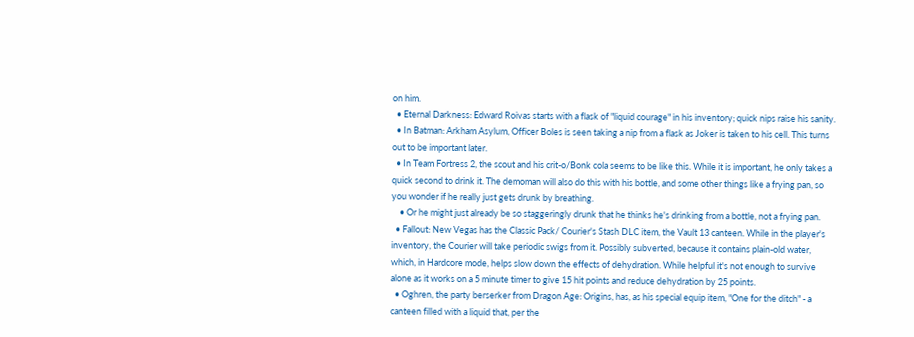on him.
  • Eternal Darkness: Edward Roivas starts with a flask of "liquid courage" in his inventory; quick nips raise his sanity.
  • In Batman: Arkham Asylum, Officer Boles is seen taking a nip from a flask as Joker is taken to his cell. This turns out to be important later.
  • In Team Fortress 2, the scout and his crit-o/Bonk cola seems to be like this. While it is important, he only takes a quick second to drink it. The demoman will also do this with his bottle, and some other things like a frying pan, so you wonder if he really just gets drunk by breathing.
    • Or he might just already be so staggeringly drunk that he thinks he's drinking from a bottle, not a frying pan.
  • Fallout: New Vegas has the Classic Pack/ Courier's Stash DLC item, the Vault 13 canteen. While in the player's inventory, the Courier will take periodic swigs from it. Possibly subverted, because it contains plain-old water, which, in Hardcore mode, helps slow down the effects of dehydration. While helpful it's not enough to survive alone as it works on a 5 minute timer to give 15 hit points and reduce dehydration by 25 points.
  • Oghren, the party berserker from Dragon Age: Origins, has, as his special equip item, "One for the ditch" - a canteen filled with a liquid that, per the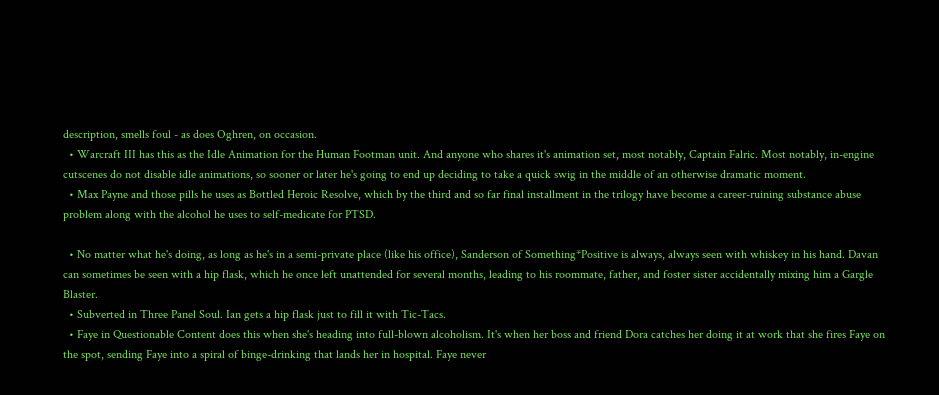description, smells foul - as does Oghren, on occasion.
  • Warcraft III has this as the Idle Animation for the Human Footman unit. And anyone who shares it's animation set, most notably, Captain Falric. Most notably, in-engine cutscenes do not disable idle animations, so sooner or later he's going to end up deciding to take a quick swig in the middle of an otherwise dramatic moment.
  • Max Payne and those pills he uses as Bottled Heroic Resolve, which by the third and so far final installment in the trilogy have become a career-ruining substance abuse problem along with the alcohol he uses to self-medicate for PTSD.

  • No matter what he's doing, as long as he's in a semi-private place (like his office), Sanderson of Something*Positive is always, always seen with whiskey in his hand. Davan can sometimes be seen with a hip flask, which he once left unattended for several months, leading to his roommate, father, and foster sister accidentally mixing him a Gargle Blaster.
  • Subverted in Three Panel Soul. Ian gets a hip flask just to fill it with Tic-Tacs.
  • Faye in Questionable Content does this when she's heading into full-blown alcoholism. It's when her boss and friend Dora catches her doing it at work that she fires Faye on the spot, sending Faye into a spiral of binge-drinking that lands her in hospital. Faye never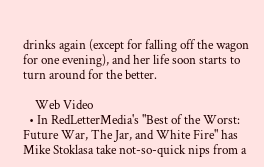drinks again (except for falling off the wagon for one evening), and her life soon starts to turn around for the better.

    Web Video
  • In RedLetterMedia's "Best of the Worst: Future War, The Jar, and White Fire" has Mike Stoklasa take not-so-quick nips from a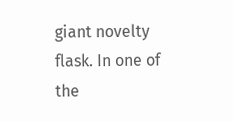giant novelty flask. In one of the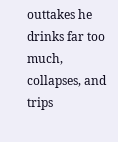outtakes he drinks far too much, collapses, and trips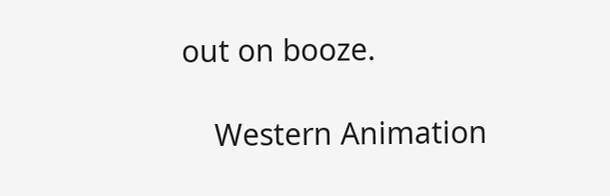out on booze.

    Western Animation